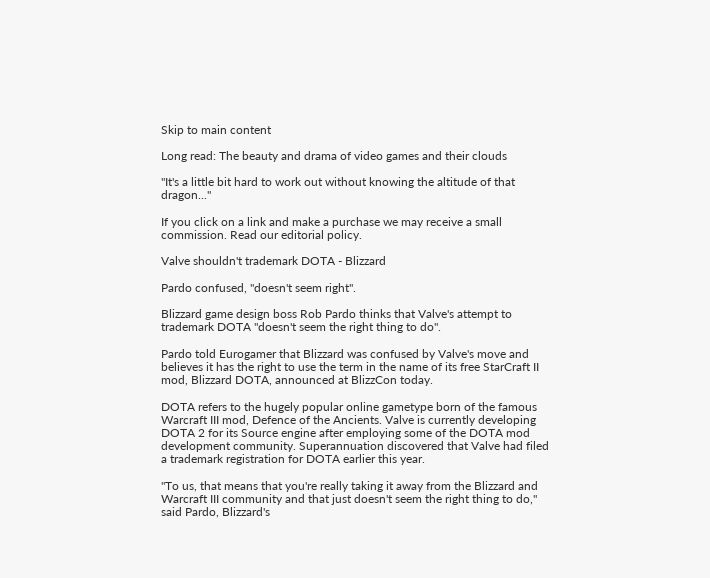Skip to main content

Long read: The beauty and drama of video games and their clouds

"It's a little bit hard to work out without knowing the altitude of that dragon..."

If you click on a link and make a purchase we may receive a small commission. Read our editorial policy.

Valve shouldn't trademark DOTA - Blizzard

Pardo confused, "doesn't seem right".

Blizzard game design boss Rob Pardo thinks that Valve's attempt to trademark DOTA "doesn't seem the right thing to do".

Pardo told Eurogamer that Blizzard was confused by Valve's move and believes it has the right to use the term in the name of its free StarCraft II mod, Blizzard DOTA, announced at BlizzCon today.

DOTA refers to the hugely popular online gametype born of the famous Warcraft III mod, Defence of the Ancients. Valve is currently developing DOTA 2 for its Source engine after employing some of the DOTA mod development community. Superannuation discovered that Valve had filed a trademark registration for DOTA earlier this year.

"To us, that means that you're really taking it away from the Blizzard and Warcraft III community and that just doesn't seem the right thing to do," said Pardo, Blizzard's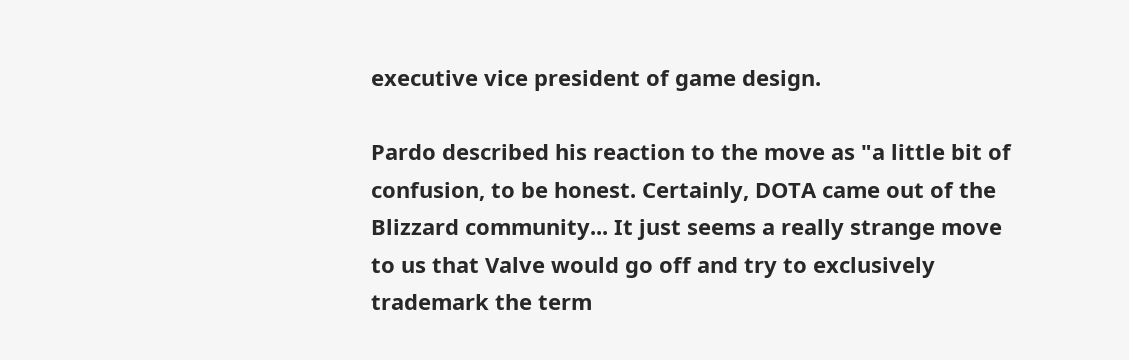executive vice president of game design.

Pardo described his reaction to the move as "a little bit of confusion, to be honest. Certainly, DOTA came out of the Blizzard community... It just seems a really strange move to us that Valve would go off and try to exclusively trademark the term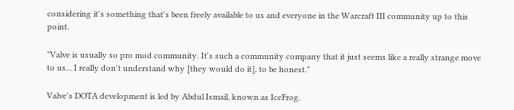considering it's something that's been freely available to us and everyone in the Warcraft III community up to this point.

"Valve is usually so pro mod community. It's such a community company that it just seems like a really strange move to us... I really don't understand why [they would do it], to be honest."

Valve's DOTA development is led by Abdul Ismail, known as IceFrog.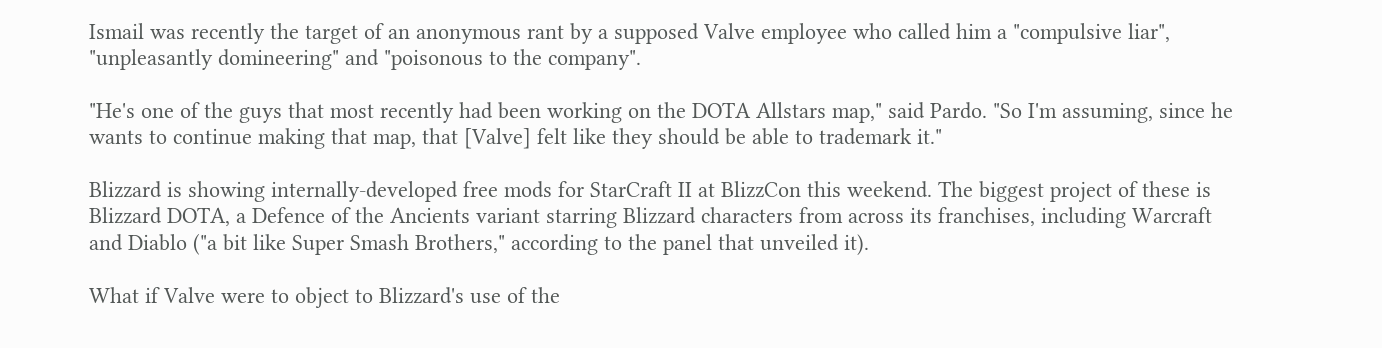Ismail was recently the target of an anonymous rant by a supposed Valve employee who called him a "compulsive liar", "unpleasantly domineering" and "poisonous to the company".

"He's one of the guys that most recently had been working on the DOTA Allstars map," said Pardo. "So I'm assuming, since he wants to continue making that map, that [Valve] felt like they should be able to trademark it."

Blizzard is showing internally-developed free mods for StarCraft II at BlizzCon this weekend. The biggest project of these is Blizzard DOTA, a Defence of the Ancients variant starring Blizzard characters from across its franchises, including Warcraft and Diablo ("a bit like Super Smash Brothers," according to the panel that unveiled it).

What if Valve were to object to Blizzard's use of the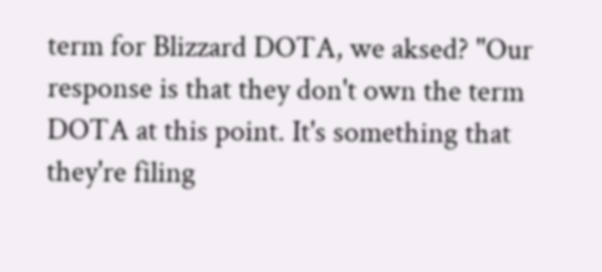term for Blizzard DOTA, we aksed? "Our response is that they don't own the term DOTA at this point. It's something that they're filing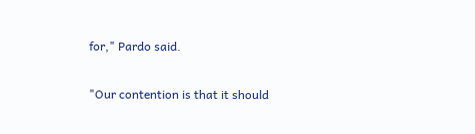for," Pardo said.

"Our contention is that it should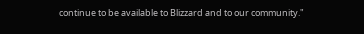continue to be available to Blizzard and to our community."